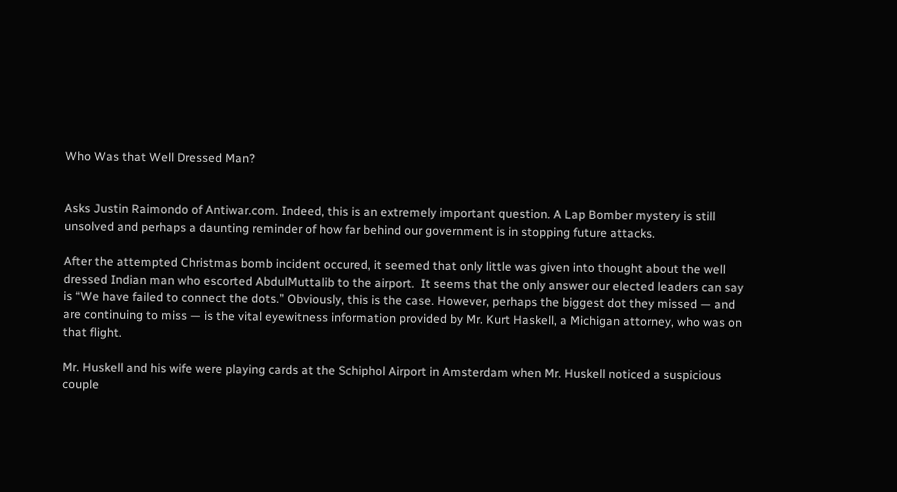Who Was that Well Dressed Man?


Asks Justin Raimondo of Antiwar.com. Indeed, this is an extremely important question. A Lap Bomber mystery is still unsolved and perhaps a daunting reminder of how far behind our government is in stopping future attacks.

After the attempted Christmas bomb incident occured, it seemed that only little was given into thought about the well dressed Indian man who escorted AbdulMuttalib to the airport.  It seems that the only answer our elected leaders can say is “We have failed to connect the dots.” Obviously, this is the case. However, perhaps the biggest dot they missed — and are continuing to miss — is the vital eyewitness information provided by Mr. Kurt Haskell, a Michigan attorney, who was on that flight.

Mr. Huskell and his wife were playing cards at the Schiphol Airport in Amsterdam when Mr. Huskell noticed a suspicious couple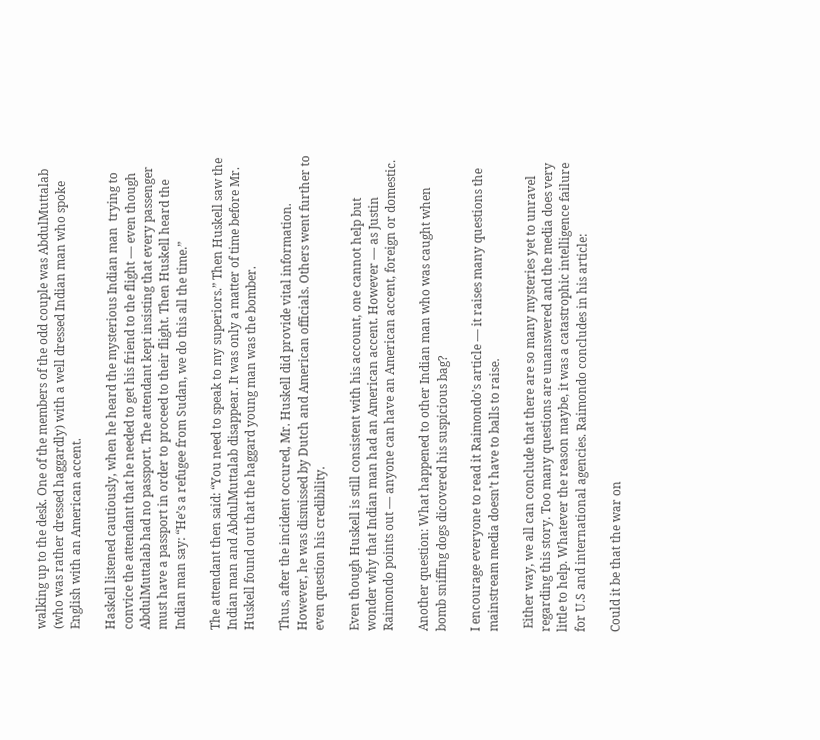walking up to the desk. One of the members of the odd couple was AbdulMuttalab (who was rather dressed haggardly) with a well dressed Indian man who spoke English with an American accent.

Haskell listened cautiously, when he heard the mysterious Indian man  trying to convice the attendant that he needed to get his friend to the flight — even though AbdulMuttalab had no passport. The attendant kept insisting that every passenger must have a passport in order to proceed to their flight. Then Huskell heard the Indian man say: “He’s a refugee from Sudan, we do this all the time.”

The attendant then said: “You need to speak to my superiors.” Then Huskell saw the Indian man and AbdulMuttalab disappear. It was only a matter of time before Mr. Huskell found out that the haggard young man was the bomber.

Thus, after the incident occured, Mr. Huskell did provide vital information. However, he was dismissed by Dutch and American officials. Others went further to even question his credibility.

Even though Huskell is still consistent with his account, one cannot help but wonder why that Indian man had an American accent. However — as Justin Raimondo points out — anyone can have an American accent, foreign or domestic.

Another question: What happened to other Indian man who was caught when bomb sniffing dogs dicovered his suspicious bag?

I encourage everyone to read it Raimondo’s article — it raises many questions the mainstream media doesn’t have to balls to raise.

 Either way, we all can conclude that there are so many mysteries yet to unravel regarding this story. Too many questions are unanswered and the media does very little to help. Whatever the reason maybe, it was a catastrophic intelligence failure for U.S and international agencies. Raimondo concludes in his article:

Could it be that the war on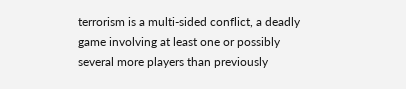terrorism is a multi-sided conflict, a deadly game involving at least one or possibly several more players than previously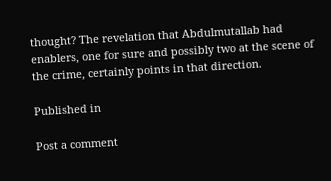thought? The revelation that Abdulmutallab had enablers, one for sure and possibly two at the scene of the crime, certainly points in that direction.

Published in

Post a comment